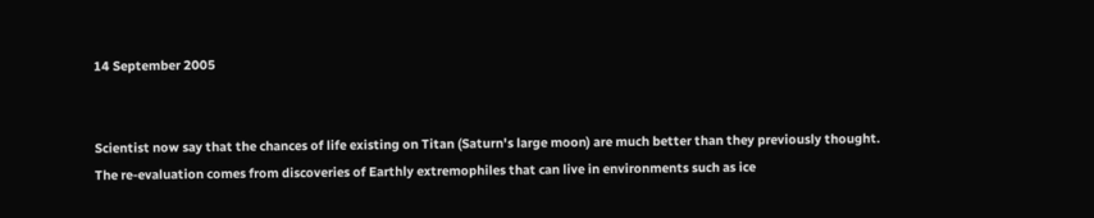14 September 2005


Scientist now say that the chances of life existing on Titan (Saturn's large moon) are much better than they previously thought. The re-evaluation comes from discoveries of Earthly extremophiles that can live in environments such as ice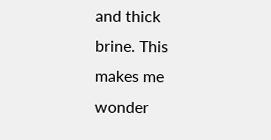and thick brine. This makes me wonder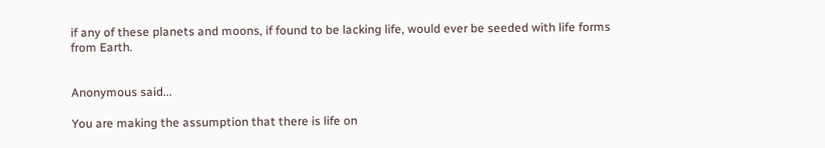if any of these planets and moons, if found to be lacking life, would ever be seeded with life forms from Earth.


Anonymous said...

You are making the assumption that there is life on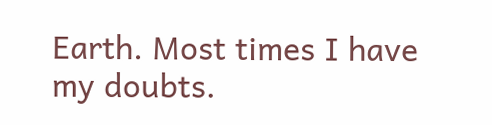Earth. Most times I have my doubts.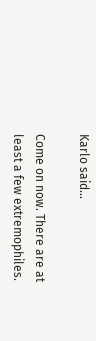Karlo said...

Come on now. There are at least a few extremophiles.